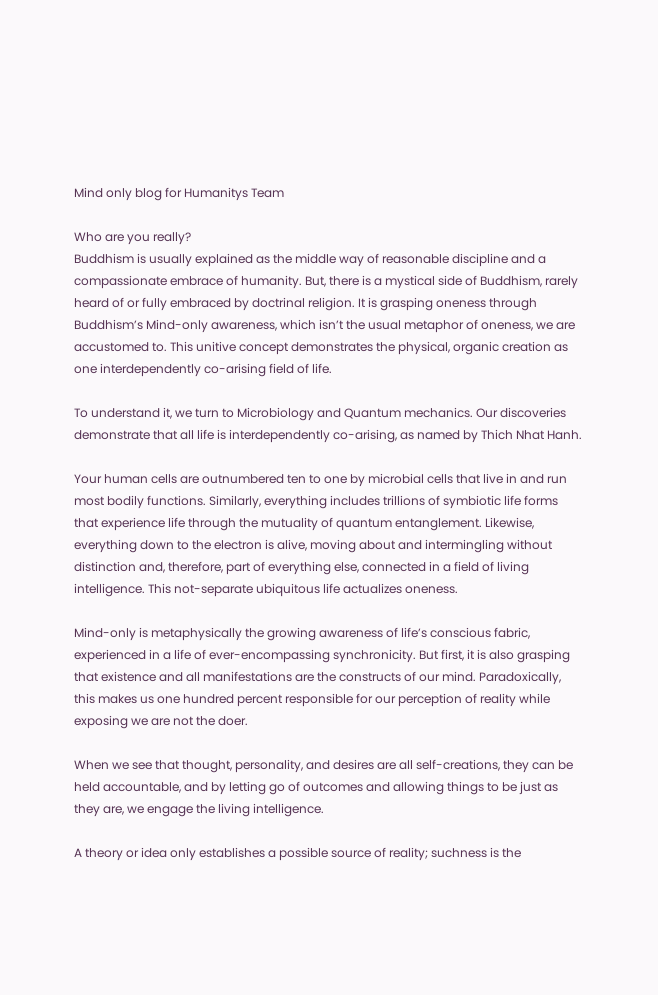Mind only blog for Humanitys Team

Who are you really?
Buddhism is usually explained as the middle way of reasonable discipline and a compassionate embrace of humanity. But, there is a mystical side of Buddhism, rarely heard of or fully embraced by doctrinal religion. It is grasping oneness through Buddhism’s Mind-only awareness, which isn’t the usual metaphor of oneness, we are accustomed to. This unitive concept demonstrates the physical, organic creation as one interdependently co-arising field of life.

To understand it, we turn to Microbiology and Quantum mechanics. Our discoveries demonstrate that all life is interdependently co-arising, as named by Thich Nhat Hanh.

Your human cells are outnumbered ten to one by microbial cells that live in and run most bodily functions. Similarly, everything includes trillions of symbiotic life forms that experience life through the mutuality of quantum entanglement. Likewise, everything down to the electron is alive, moving about and intermingling without distinction and, therefore, part of everything else, connected in a field of living intelligence. This not-separate ubiquitous life actualizes oneness.

Mind-only is metaphysically the growing awareness of life’s conscious fabric, experienced in a life of ever-encompassing synchronicity. But first, it is also grasping that existence and all manifestations are the constructs of our mind. Paradoxically, this makes us one hundred percent responsible for our perception of reality while exposing we are not the doer.

When we see that thought, personality, and desires are all self-creations, they can be held accountable, and by letting go of outcomes and allowing things to be just as they are, we engage the living intelligence.

A theory or idea only establishes a possible source of reality; suchness is the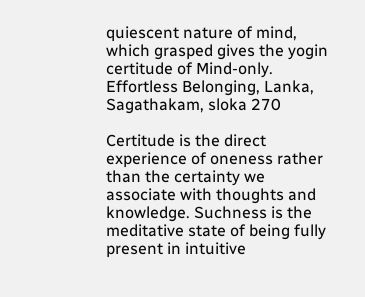quiescent nature of mind, which grasped gives the yogin certitude of Mind-only.
Effortless Belonging, Lanka, Sagathakam, sloka 270

Certitude is the direct experience of oneness rather than the certainty we associate with thoughts and knowledge. Suchness is the meditative state of being fully present in intuitive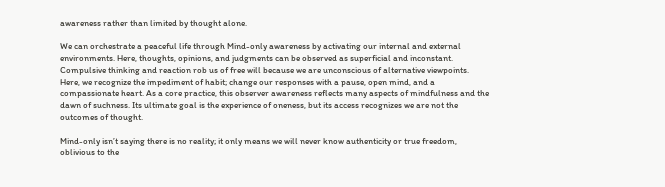awareness rather than limited by thought alone.

We can orchestrate a peaceful life through Mind-only awareness by activating our internal and external environments. Here, thoughts, opinions, and judgments can be observed as superficial and inconstant. Compulsive thinking and reaction rob us of free will because we are unconscious of alternative viewpoints. Here, we recognize the impediment of habit; change our responses with a pause, open mind, and a compassionate heart. As a core practice, this observer awareness reflects many aspects of mindfulness and the dawn of suchness. Its ultimate goal is the experience of oneness, but its access recognizes we are not the outcomes of thought.

Mind-only isn’t saying there is no reality; it only means we will never know authenticity or true freedom, oblivious to the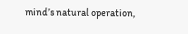mind’s natural operation,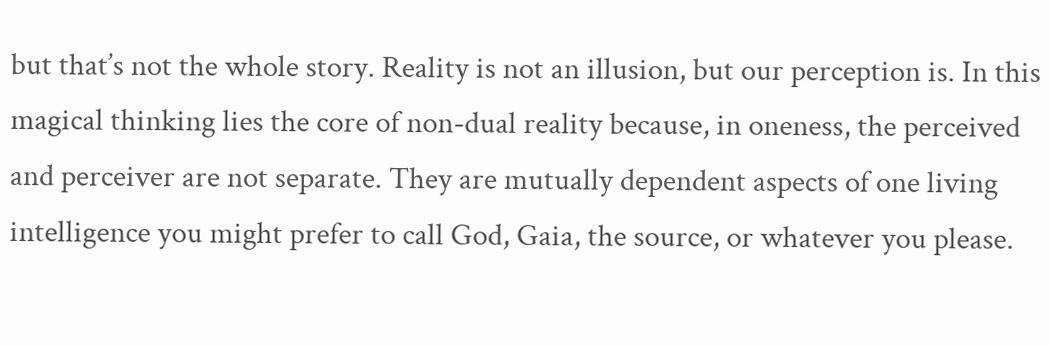but that’s not the whole story. Reality is not an illusion, but our perception is. In this magical thinking lies the core of non-dual reality because, in oneness, the perceived and perceiver are not separate. They are mutually dependent aspects of one living intelligence you might prefer to call God, Gaia, the source, or whatever you please.